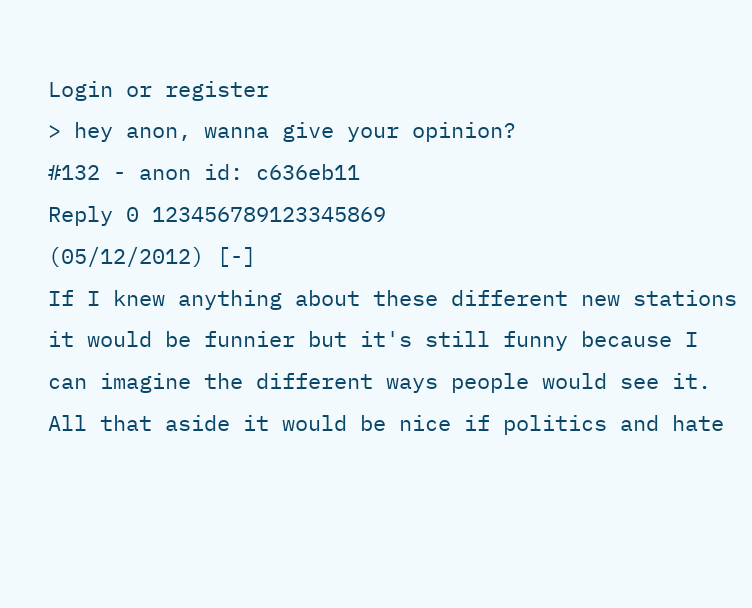Login or register
> hey anon, wanna give your opinion?
#132 - anon id: c636eb11
Reply 0 123456789123345869
(05/12/2012) [-]
If I knew anything about these different new stations it would be funnier but it's still funny because I can imagine the different ways people would see it. All that aside it would be nice if politics and hate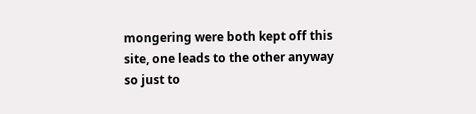mongering were both kept off this site, one leads to the other anyway so just to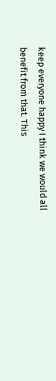keep everyone happy I think we would all benefit from that. This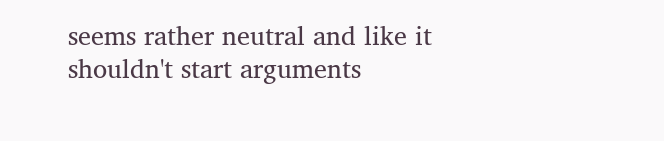seems rather neutral and like it shouldn't start arguments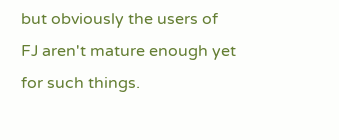but obviously the users of FJ aren't mature enough yet for such things.